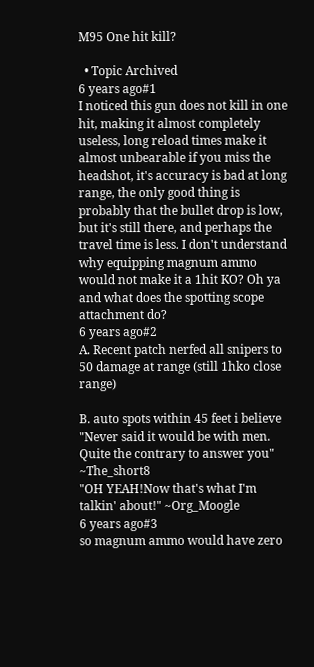M95 One hit kill?

  • Topic Archived
6 years ago#1
I noticed this gun does not kill in one hit, making it almost completely useless, long reload times make it almost unbearable if you miss the headshot, it's accuracy is bad at long range, the only good thing is probably that the bullet drop is low, but it's still there, and perhaps the travel time is less. I don't understand why equipping magnum ammo would not make it a 1hit KO? Oh ya and what does the spotting scope attachment do?
6 years ago#2
A. Recent patch nerfed all snipers to 50 damage at range (still 1hko close range)

B. auto spots within 45 feet i believe
"Never said it would be with men. Quite the contrary to answer you" ~The_short8
"OH YEAH!Now that's what I'm talkin' about!" ~Org_Moogle
6 years ago#3
so magnum ammo would have zero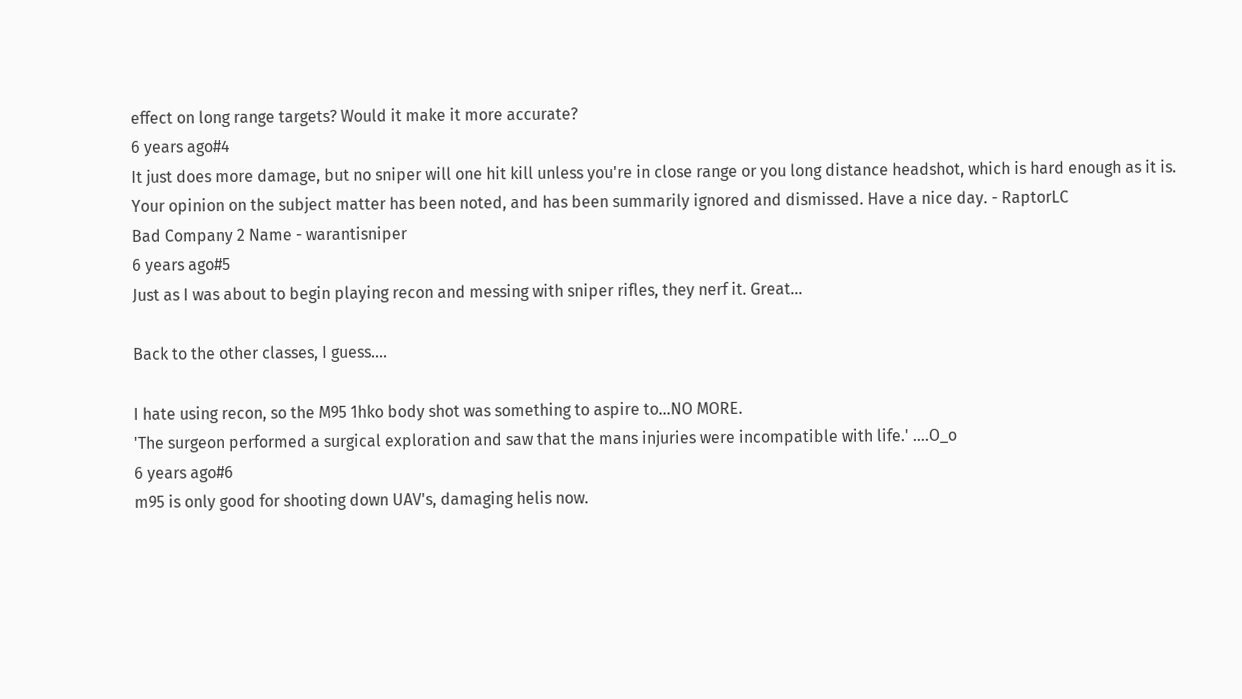effect on long range targets? Would it make it more accurate?
6 years ago#4
It just does more damage, but no sniper will one hit kill unless you're in close range or you long distance headshot, which is hard enough as it is.
Your opinion on the subject matter has been noted, and has been summarily ignored and dismissed. Have a nice day. - RaptorLC
Bad Company 2 Name - warantisniper
6 years ago#5
Just as I was about to begin playing recon and messing with sniper rifles, they nerf it. Great...

Back to the other classes, I guess....

I hate using recon, so the M95 1hko body shot was something to aspire to...NO MORE.
'The surgeon performed a surgical exploration and saw that the mans injuries were incompatible with life.' ....O_o
6 years ago#6
m95 is only good for shooting down UAV's, damaging helis now.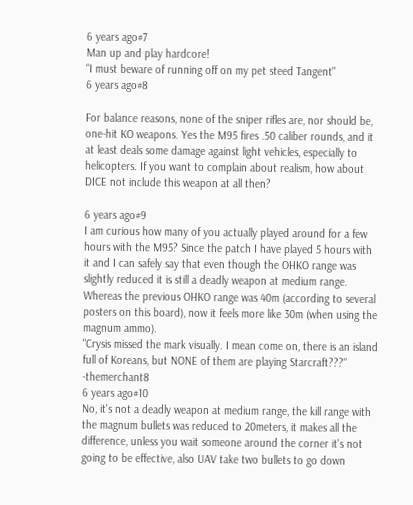6 years ago#7
Man up and play hardcore!
"I must beware of running off on my pet steed Tangent"
6 years ago#8

For balance reasons, none of the sniper rifles are, nor should be, one-hit KO weapons. Yes the M95 fires .50 caliber rounds, and it at least deals some damage against light vehicles, especially to helicopters. If you want to complain about realism, how about DICE not include this weapon at all then?

6 years ago#9
I am curious how many of you actually played around for a few hours with the M95? Since the patch I have played 5 hours with it and I can safely say that even though the OHKO range was slightly reduced it is still a deadly weapon at medium range. Whereas the previous OHKO range was 40m (according to several posters on this board), now it feels more like 30m (when using the magnum ammo).
"Crysis missed the mark visually. I mean come on, there is an island full of Koreans, but NONE of them are playing Starcraft???" -themerchant8
6 years ago#10
No, it's not a deadly weapon at medium range, the kill range with the magnum bullets was reduced to 20meters, it makes all the difference, unless you wait someone around the corner it's not going to be effective, also UAV take two bullets to go down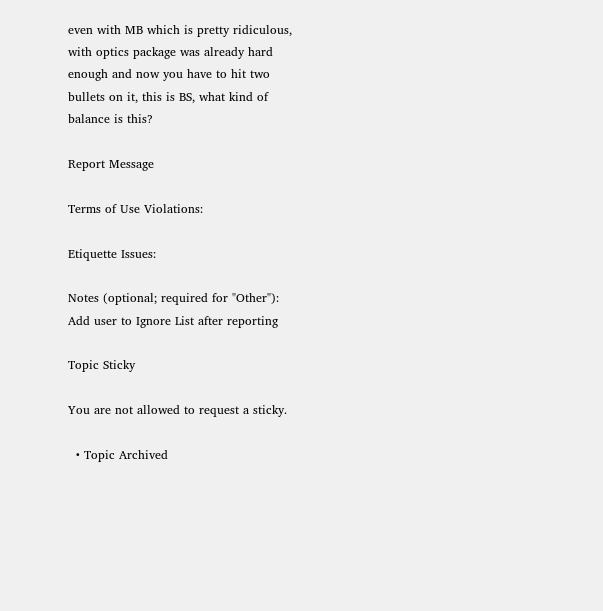even with MB which is pretty ridiculous, with optics package was already hard enough and now you have to hit two bullets on it, this is BS, what kind of balance is this?

Report Message

Terms of Use Violations:

Etiquette Issues:

Notes (optional; required for "Other"):
Add user to Ignore List after reporting

Topic Sticky

You are not allowed to request a sticky.

  • Topic Archived